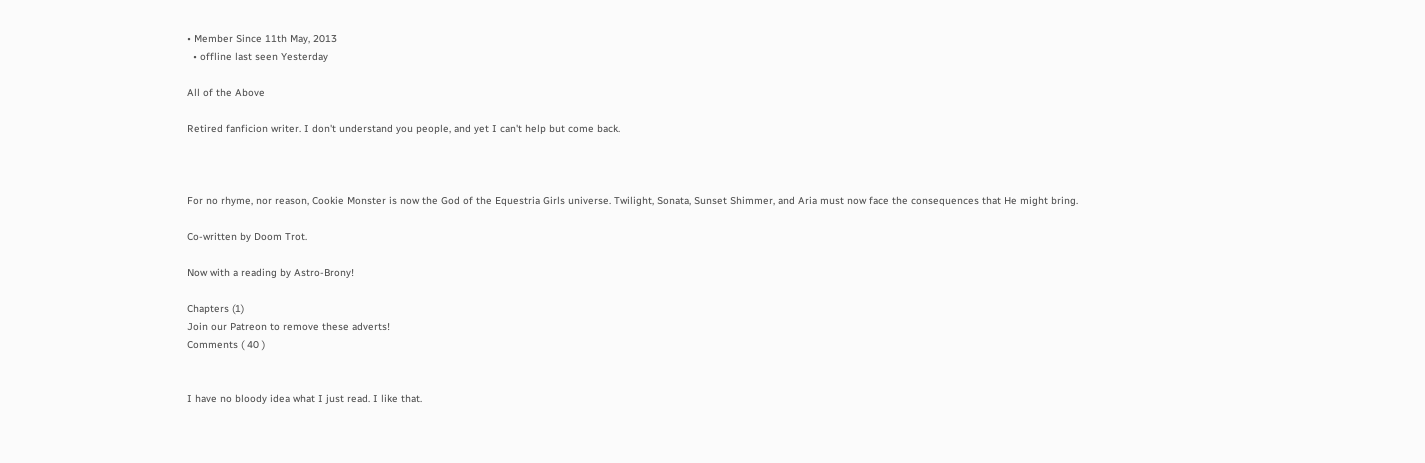• Member Since 11th May, 2013
  • offline last seen Yesterday

All of the Above

Retired fanficion writer. I don't understand you people, and yet I can't help but come back.



For no rhyme, nor reason, Cookie Monster is now the God of the Equestria Girls universe. Twilight, Sonata, Sunset Shimmer, and Aria must now face the consequences that He might bring.

Co-written by Doom Trot.

Now with a reading by Astro-Brony!

Chapters (1)
Join our Patreon to remove these adverts!
Comments ( 40 )


I have no bloody idea what I just read. I like that.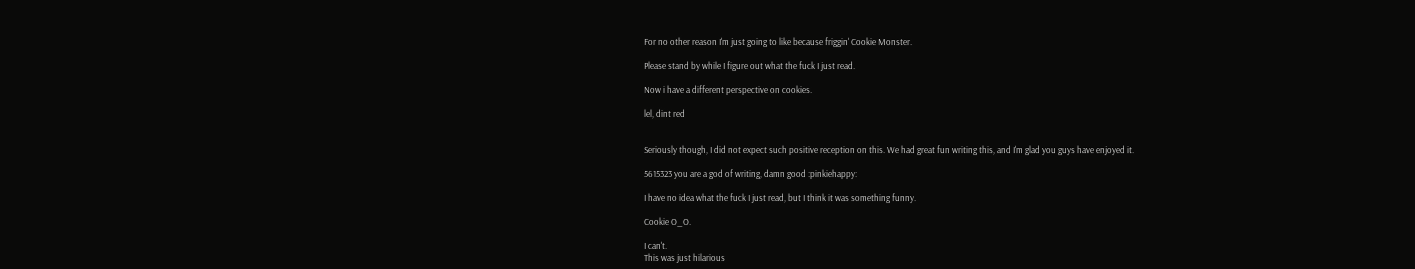For no other reason I'm just going to like because friggin' Cookie Monster.

Please stand by while I figure out what the fuck I just read.

Now i have a different perspective on cookies.

lel, dint red


Seriously though, I did not expect such positive reception on this. We had great fun writing this, and I'm glad you guys have enjoyed it.

5615323 you are a god of writing, damn good :pinkiehappy:

I have no idea what the fuck I just read, but I think it was something funny.

Cookie O_O.

I can't.
This was just hilarious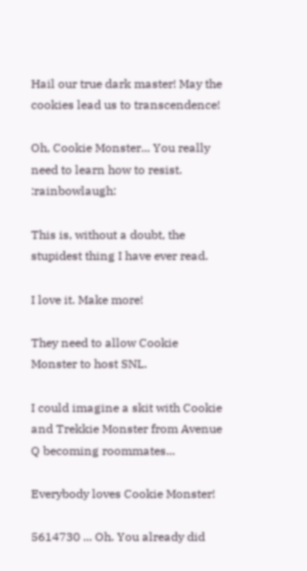Hail our true dark master! May the cookies lead us to transcendence!

Oh, Cookie Monster... You really need to learn how to resist. :rainbowlaugh:

This is, without a doubt, the stupidest thing I have ever read.

I love it. Make more!

They need to allow Cookie Monster to host SNL.

I could imagine a skit with Cookie and Trekkie Monster from Avenue Q becoming roommates...

Everybody loves Cookie Monster!

5614730 ... Oh. You already did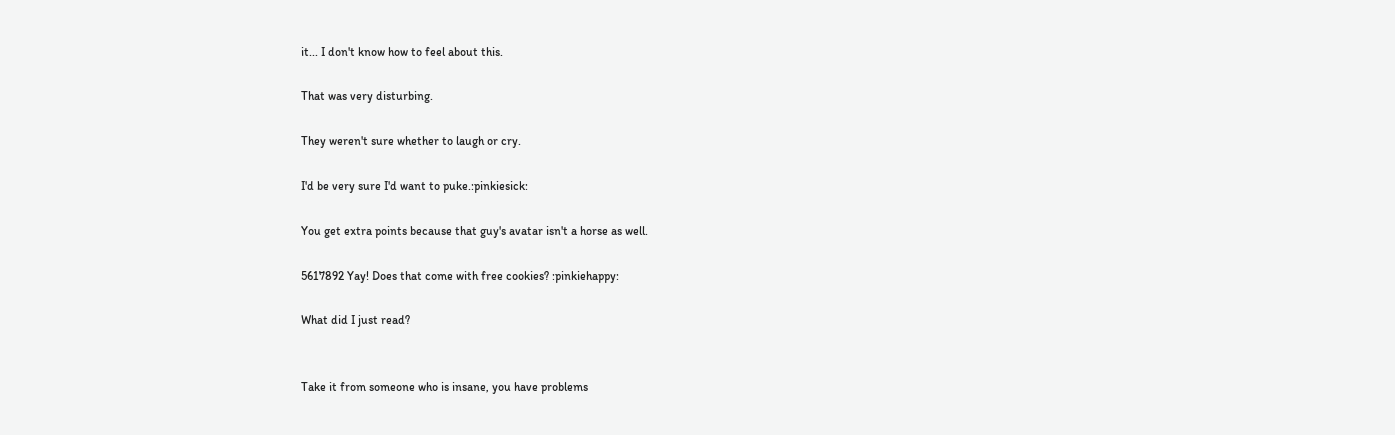it... I don't know how to feel about this.

That was very disturbing.

They weren't sure whether to laugh or cry.

I'd be very sure I'd want to puke.:pinkiesick:

You get extra points because that guy's avatar isn't a horse as well.

5617892 Yay! Does that come with free cookies? :pinkiehappy:

What did I just read?


Take it from someone who is insane, you have problems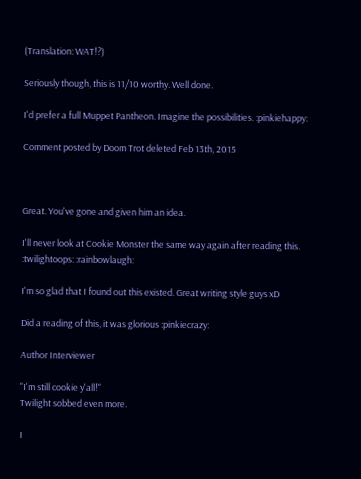(Translation: WAT!?)

Seriously though, this is 11/10 worthy. Well done.

I'd prefer a full Muppet Pantheon. Imagine the possibilities. :pinkiehappy:

Comment posted by Doom Trot deleted Feb 13th, 2015



Great. You've gone and given him an idea.

I'll never look at Cookie Monster the same way again after reading this. :twilightoops: :rainbowlaugh:

I'm so glad that I found out this existed. Great writing style guys xD

Did a reading of this, it was glorious :pinkiecrazy:

Author Interviewer

"I'm still cookie y'all!"
Twilight sobbed even more.

I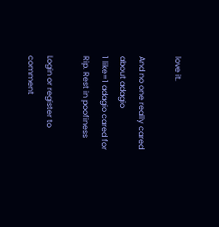love it.

And no one really cared about adagio
1 like=1 adagio cared for
Rip. Rest in poofiness

Login or register to comment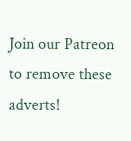Join our Patreon to remove these adverts!